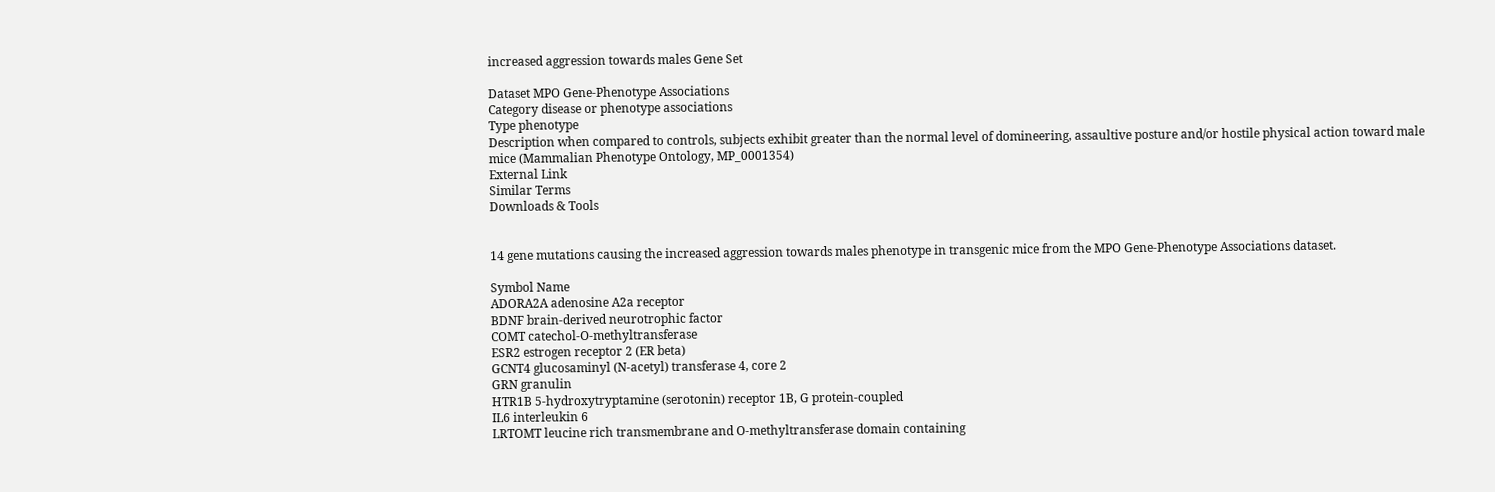increased aggression towards males Gene Set

Dataset MPO Gene-Phenotype Associations
Category disease or phenotype associations
Type phenotype
Description when compared to controls, subjects exhibit greater than the normal level of domineering, assaultive posture and/or hostile physical action toward male mice (Mammalian Phenotype Ontology, MP_0001354)
External Link
Similar Terms
Downloads & Tools


14 gene mutations causing the increased aggression towards males phenotype in transgenic mice from the MPO Gene-Phenotype Associations dataset.

Symbol Name
ADORA2A adenosine A2a receptor
BDNF brain-derived neurotrophic factor
COMT catechol-O-methyltransferase
ESR2 estrogen receptor 2 (ER beta)
GCNT4 glucosaminyl (N-acetyl) transferase 4, core 2
GRN granulin
HTR1B 5-hydroxytryptamine (serotonin) receptor 1B, G protein-coupled
IL6 interleukin 6
LRTOMT leucine rich transmembrane and O-methyltransferase domain containing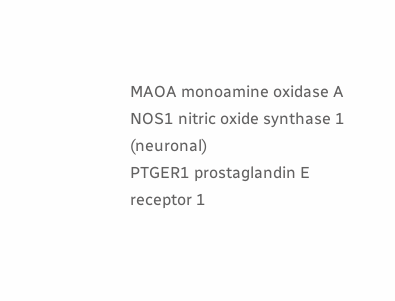MAOA monoamine oxidase A
NOS1 nitric oxide synthase 1 (neuronal)
PTGER1 prostaglandin E receptor 1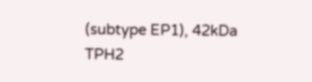(subtype EP1), 42kDa
TPH2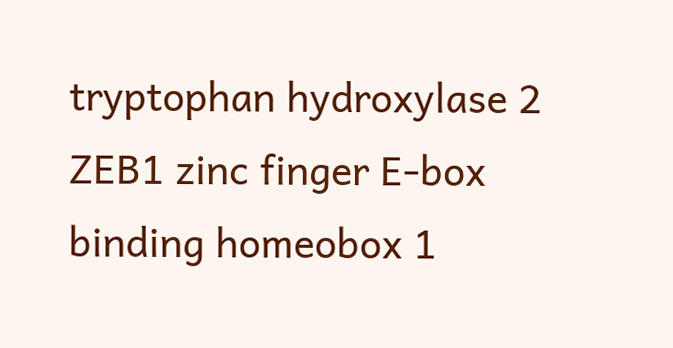tryptophan hydroxylase 2
ZEB1 zinc finger E-box binding homeobox 1